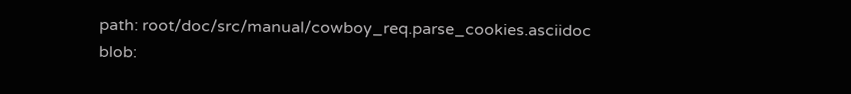path: root/doc/src/manual/cowboy_req.parse_cookies.asciidoc
blob: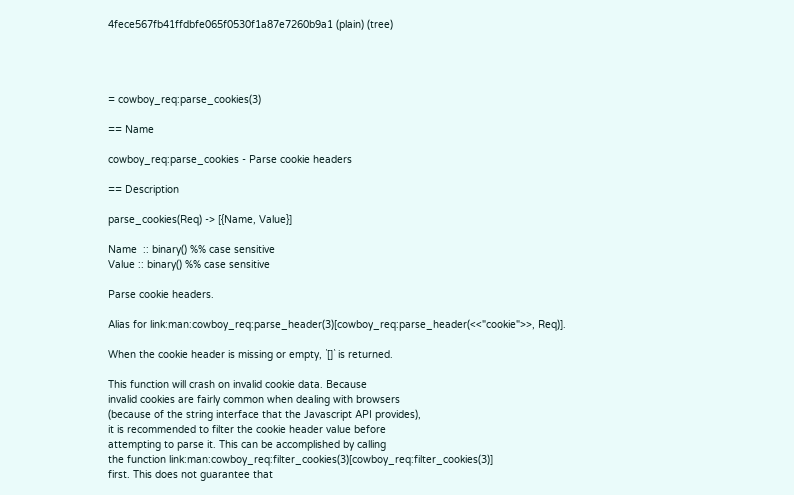4fece567fb41ffdbfe065f0530f1a87e7260b9a1 (plain) (tree)




= cowboy_req:parse_cookies(3)

== Name

cowboy_req:parse_cookies - Parse cookie headers

== Description

parse_cookies(Req) -> [{Name, Value}]

Name  :: binary() %% case sensitive
Value :: binary() %% case sensitive

Parse cookie headers.

Alias for link:man:cowboy_req:parse_header(3)[cowboy_req:parse_header(<<"cookie">>, Req)].

When the cookie header is missing or empty, `[]` is returned.

This function will crash on invalid cookie data. Because
invalid cookies are fairly common when dealing with browsers
(because of the string interface that the Javascript API provides),
it is recommended to filter the cookie header value before
attempting to parse it. This can be accomplished by calling
the function link:man:cowboy_req:filter_cookies(3)[cowboy_req:filter_cookies(3)]
first. This does not guarantee that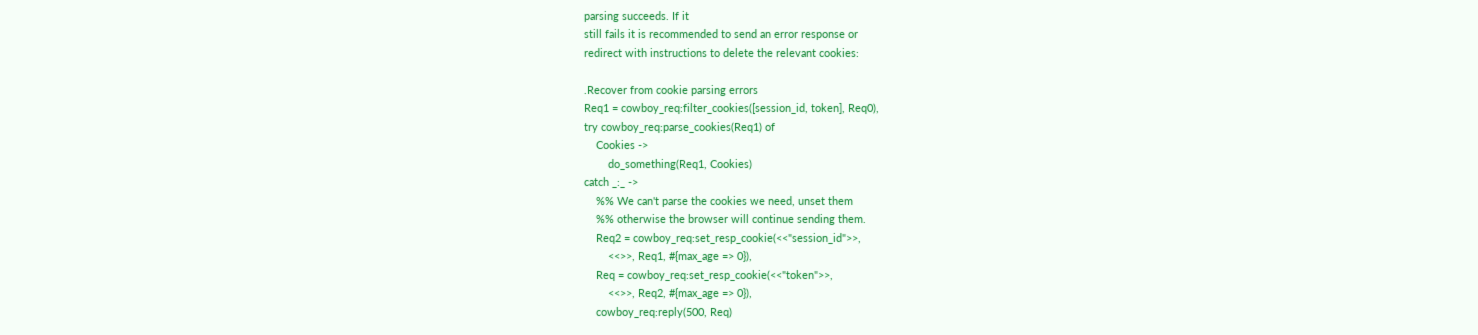parsing succeeds. If it
still fails it is recommended to send an error response or
redirect with instructions to delete the relevant cookies:

.Recover from cookie parsing errors
Req1 = cowboy_req:filter_cookies([session_id, token], Req0),
try cowboy_req:parse_cookies(Req1) of
    Cookies ->
        do_something(Req1, Cookies)
catch _:_ ->
    %% We can't parse the cookies we need, unset them
    %% otherwise the browser will continue sending them.
    Req2 = cowboy_req:set_resp_cookie(<<"session_id">>,
        <<>>, Req1, #{max_age => 0}),
    Req = cowboy_req:set_resp_cookie(<<"token">>,
        <<>>, Req2, #{max_age => 0}),
    cowboy_req:reply(500, Req)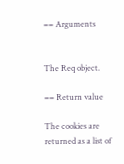== Arguments


The Req object.

== Return value

The cookies are returned as a list of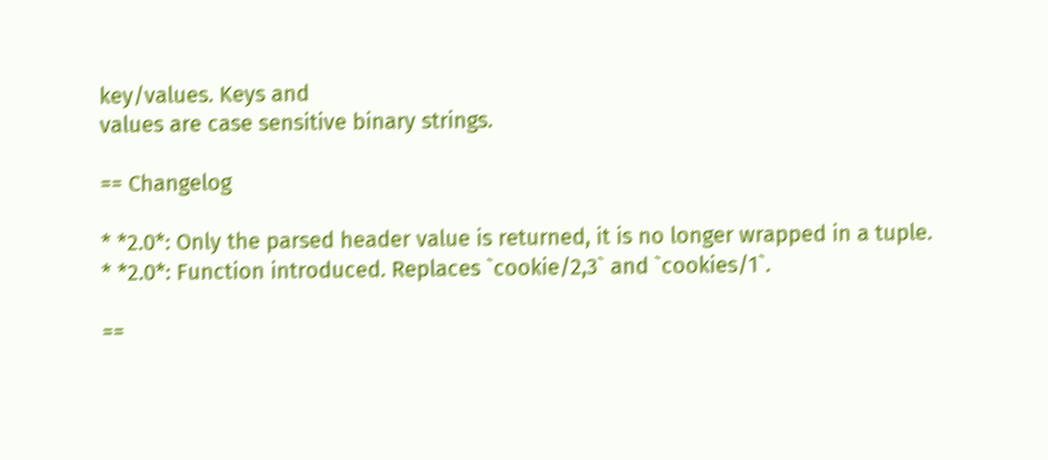key/values. Keys and
values are case sensitive binary strings.

== Changelog

* *2.0*: Only the parsed header value is returned, it is no longer wrapped in a tuple.
* *2.0*: Function introduced. Replaces `cookie/2,3` and `cookies/1`.

==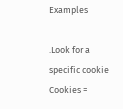Examples

.Look for a specific cookie
Cookies =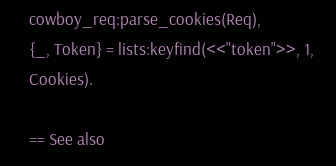cowboy_req:parse_cookies(Req),
{_, Token} = lists:keyfind(<<"token">>, 1, Cookies).

== See also